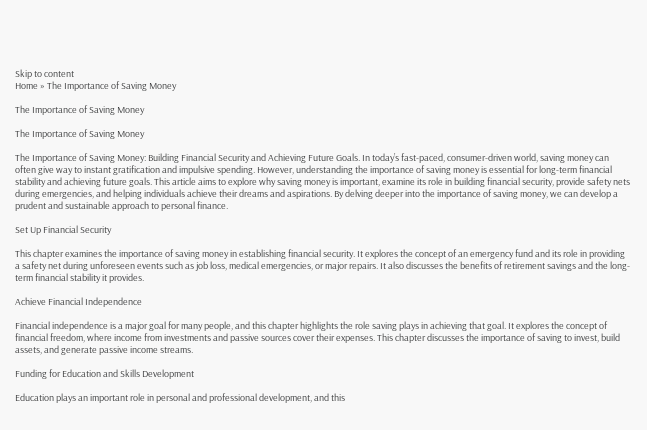Skip to content
Home » The Importance of Saving Money

The Importance of Saving Money

The Importance of Saving Money

The Importance of Saving Money: Building Financial Security and Achieving Future Goals. In today’s fast-paced, consumer-driven world, saving money can often give way to instant gratification and impulsive spending. However, understanding the importance of saving money is essential for long-term financial stability and achieving future goals. This article aims to explore why saving money is important, examine its role in building financial security, provide safety nets during emergencies, and helping individuals achieve their dreams and aspirations. By delving deeper into the importance of saving money, we can develop a prudent and sustainable approach to personal finance.

Set Up Financial Security

This chapter examines the importance of saving money in establishing financial security. It explores the concept of an emergency fund and its role in providing a safety net during unforeseen events such as job loss, medical emergencies, or major repairs. It also discusses the benefits of retirement savings and the long-term financial stability it provides.

Achieve Financial Independence

Financial independence is a major goal for many people, and this chapter highlights the role saving plays in achieving that goal. It explores the concept of financial freedom, where income from investments and passive sources cover their expenses. This chapter discusses the importance of saving to invest, build assets, and generate passive income streams.

Funding for Education and Skills Development

Education plays an important role in personal and professional development, and this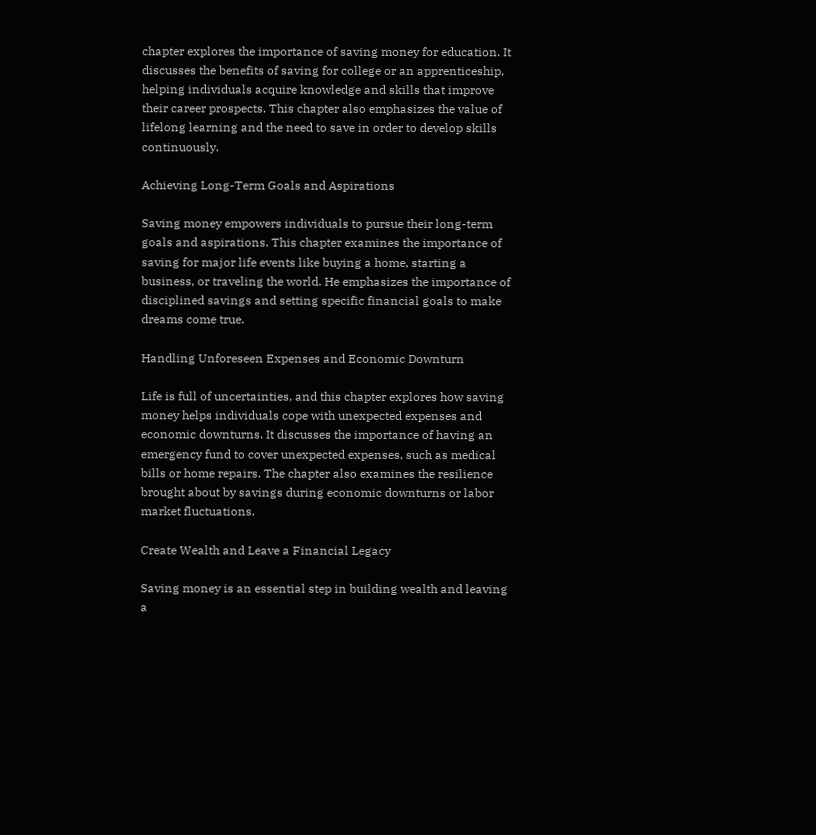chapter explores the importance of saving money for education. It discusses the benefits of saving for college or an apprenticeship, helping individuals acquire knowledge and skills that improve their career prospects. This chapter also emphasizes the value of lifelong learning and the need to save in order to develop skills continuously.

Achieving Long-Term Goals and Aspirations

Saving money empowers individuals to pursue their long-term goals and aspirations. This chapter examines the importance of saving for major life events like buying a home, starting a business, or traveling the world. He emphasizes the importance of disciplined savings and setting specific financial goals to make dreams come true.

Handling Unforeseen Expenses and Economic Downturn

Life is full of uncertainties, and this chapter explores how saving money helps individuals cope with unexpected expenses and economic downturns. It discusses the importance of having an emergency fund to cover unexpected expenses, such as medical bills or home repairs. The chapter also examines the resilience brought about by savings during economic downturns or labor market fluctuations.

Create Wealth and Leave a Financial Legacy

Saving money is an essential step in building wealth and leaving a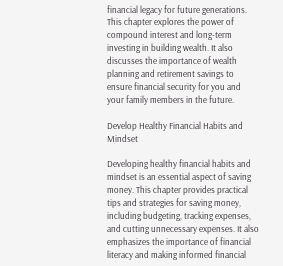financial legacy for future generations. This chapter explores the power of compound interest and long-term investing in building wealth. It also discusses the importance of wealth planning and retirement savings to ensure financial security for you and your family members in the future.

Develop Healthy Financial Habits and Mindset

Developing healthy financial habits and mindset is an essential aspect of saving money. This chapter provides practical tips and strategies for saving money, including budgeting, tracking expenses, and cutting unnecessary expenses. It also emphasizes the importance of financial literacy and making informed financial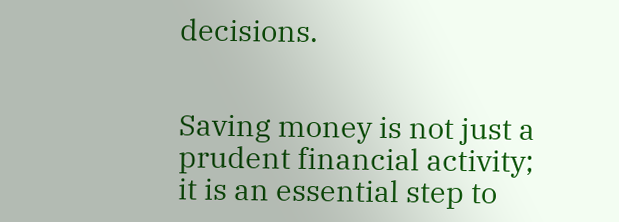decisions.


Saving money is not just a prudent financial activity; it is an essential step to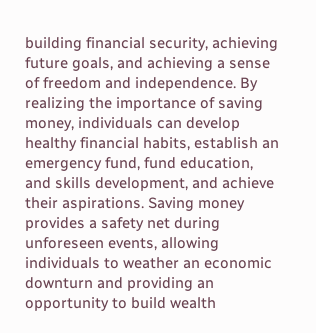building financial security, achieving future goals, and achieving a sense of freedom and independence. By realizing the importance of saving money, individuals can develop healthy financial habits, establish an emergency fund, fund education, and skills development, and achieve their aspirations. Saving money provides a safety net during unforeseen events, allowing individuals to weather an economic downturn and providing an opportunity to build wealth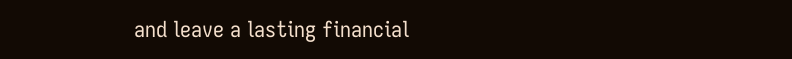and leave a lasting financial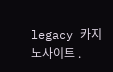legacy 카지노사이트 .